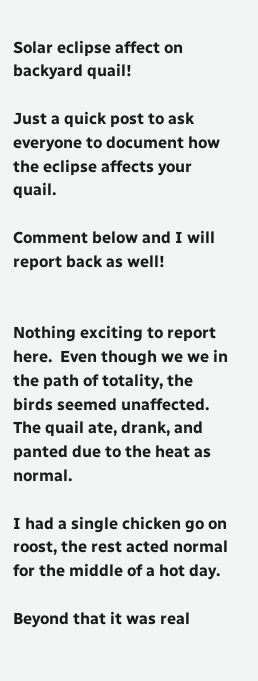Solar eclipse affect on backyard quail!

Just a quick post to ask everyone to document how the eclipse affects your quail.

Comment below and I will report back as well!


Nothing exciting to report here.  Even though we we in the path of totality, the birds seemed unaffected.  The quail ate, drank, and panted due to the heat as normal.

I had a single chicken go on roost, the rest acted normal for the middle of a hot day.

Beyond that it was real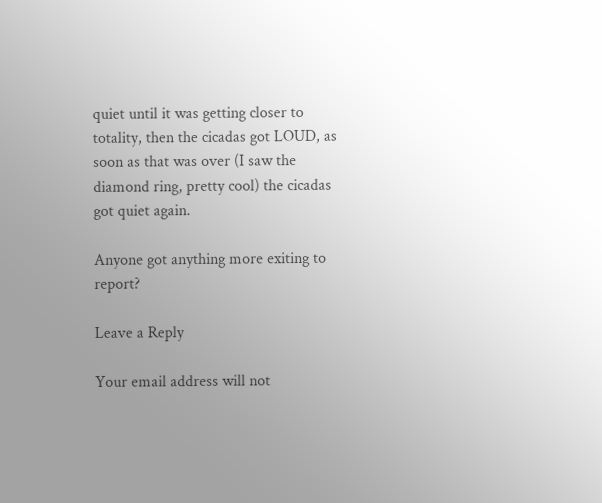quiet until it was getting closer to totality, then the cicadas got LOUD, as soon as that was over (I saw the diamond ring, pretty cool) the cicadas got quiet again.

Anyone got anything more exiting to report?

Leave a Reply

Your email address will not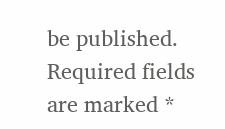be published. Required fields are marked *